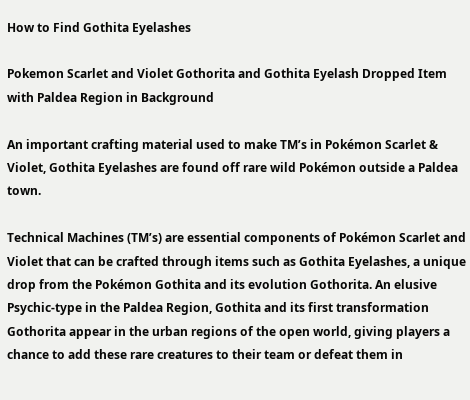How to Find Gothita Eyelashes

Pokemon Scarlet and Violet Gothorita and Gothita Eyelash Dropped Item with Paldea Region in Background

An important crafting material used to make TM’s in Pokémon Scarlet & Violet, Gothita Eyelashes are found off rare wild Pokémon outside a Paldea town.

Technical Machines (TM’s) are essential components of Pokémon Scarlet and Violet that can be crafted through items such as Gothita Eyelashes, a unique drop from the Pokémon Gothita and its evolution Gothorita. An elusive Psychic-type in the Paldea Region, Gothita and its first transformation Gothorita appear in the urban regions of the open world, giving players a chance to add these rare creatures to their team or defeat them in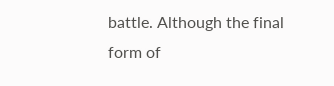battle. Although the final form of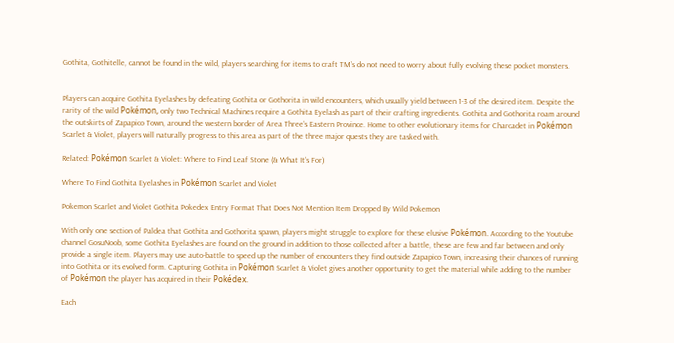Gothita, Gothitelle, cannot be found in the wild, players searching for items to craft TM’s do not need to worry about fully evolving these pocket monsters.


Players can acquire Gothita Eyelashes by defeating Gothita or Gothorita in wild encounters, which usually yield between 1-3 of the desired item. Despite the rarity of the wild Pokémon, only two Technical Machines require a Gothita Eyelash as part of their crafting ingredients. Gothita and Gothorita roam around the outskirts of Zapapico Town, around the western border of Area Three’s Eastern Province. Home to other evolutionary items for Charcadet in Pokémon Scarlet & Violet, players will naturally progress to this area as part of the three major quests they are tasked with.

Related: Pokémon Scarlet & Violet: Where to Find Leaf Stone (& What It’s For)

Where To Find Gothita Eyelashes in Pokémon Scarlet and Violet

Pokemon Scarlet and Violet Gothita Pokedex Entry Format That Does Not Mention Item Dropped By Wild Pokemon

With only one section of Paldea that Gothita and Gothorita spawn, players might struggle to explore for these elusive Pokémon. According to the Youtube channel GosuNoob, some Gothita Eyelashes are found on the ground in addition to those collected after a battle, these are few and far between and only provide a single item. Players may use auto-battle to speed up the number of encounters they find outside Zapapico Town, increasing their chances of running into Gothita or its evolved form. Capturing Gothita in Pokémon Scarlet & Violet gives another opportunity to get the material while adding to the number of Pokémon the player has acquired in their Pokédex.

Each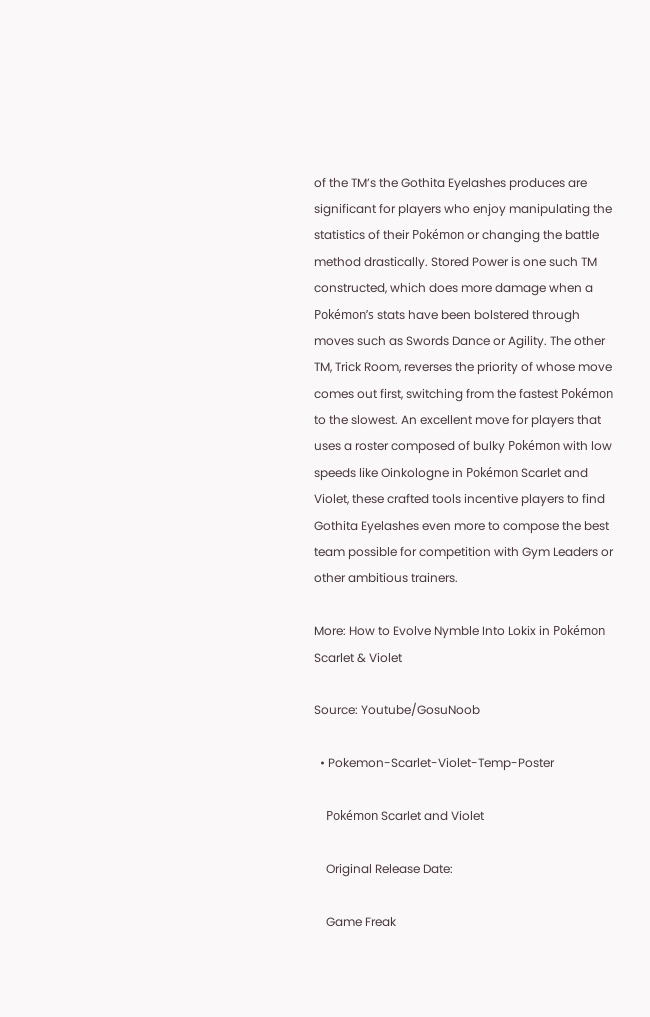of the TM’s the Gothita Eyelashes produces are significant for players who enjoy manipulating the statistics of their Pokémon or changing the battle method drastically. Stored Power is one such TM constructed, which does more damage when a Pokémon’s stats have been bolstered through moves such as Swords Dance or Agility. The other TM, Trick Room, reverses the priority of whose move comes out first, switching from the fastest Pokémon to the slowest. An excellent move for players that uses a roster composed of bulky Pokémon with low speeds like Oinkologne in Pokémon Scarlet and Violet, these crafted tools incentive players to find Gothita Eyelashes even more to compose the best team possible for competition with Gym Leaders or other ambitious trainers.

More: How to Evolve Nymble Into Lokix in Pokémon Scarlet & Violet

Source: Youtube/GosuNoob

  • Pokemon-Scarlet-Violet-Temp-Poster

    Pokémon Scarlet and Violet

    Original Release Date:

    Game Freak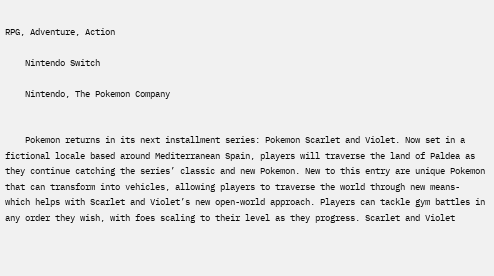RPG, Adventure, Action

    Nintendo Switch

    Nintendo, The Pokemon Company


    Pokemon returns in its next installment series: Pokemon Scarlet and Violet. Now set in a fictional locale based around Mediterranean Spain, players will traverse the land of Paldea as they continue catching the series’ classic and new Pokemon. New to this entry are unique Pokemon that can transform into vehicles, allowing players to traverse the world through new means- which helps with Scarlet and Violet’s new open-world approach. Players can tackle gym battles in any order they wish, with foes scaling to their level as they progress. Scarlet and Violet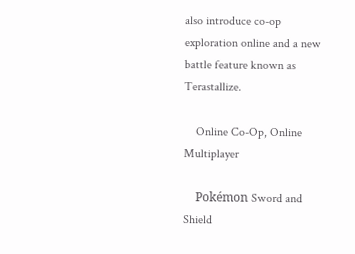also introduce co-op exploration online and a new battle feature known as Terastallize.

    Online Co-Op, Online Multiplayer

    Pokémon Sword and Shield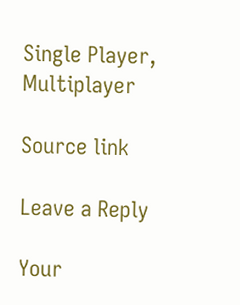Single Player, Multiplayer

Source link

Leave a Reply

Your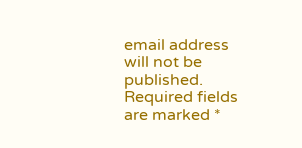email address will not be published. Required fields are marked *